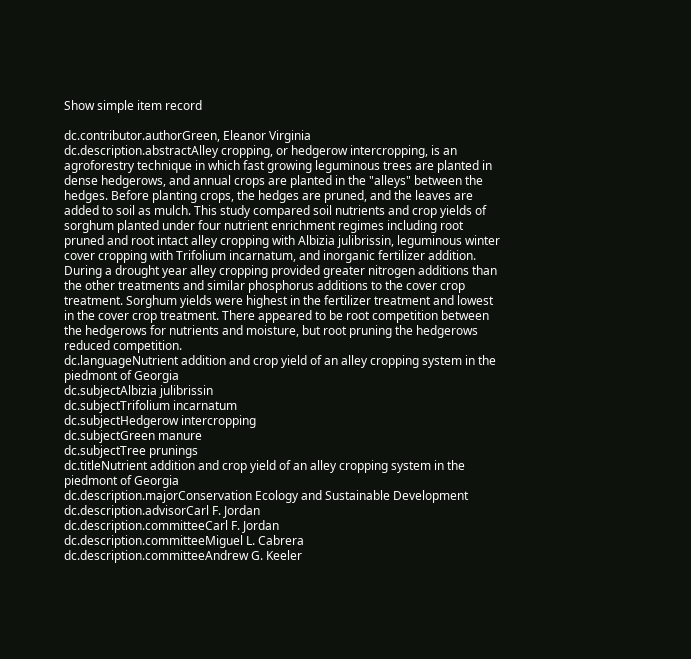Show simple item record

dc.contributor.authorGreen, Eleanor Virginia
dc.description.abstractAlley cropping, or hedgerow intercropping, is an agroforestry technique in which fast growing leguminous trees are planted in dense hedgerows, and annual crops are planted in the "alleys" between the hedges. Before planting crops, the hedges are pruned, and the leaves are added to soil as mulch. This study compared soil nutrients and crop yields of sorghum planted under four nutrient enrichment regimes including root pruned and root intact alley cropping with Albizia julibrissin, leguminous winter cover cropping with Trifolium incarnatum, and inorganic fertilizer addition. During a drought year alley cropping provided greater nitrogen additions than the other treatments and similar phosphorus additions to the cover crop treatment. Sorghum yields were highest in the fertilizer treatment and lowest in the cover crop treatment. There appeared to be root competition between the hedgerows for nutrients and moisture, but root pruning the hedgerows reduced competition.
dc.languageNutrient addition and crop yield of an alley cropping system in the piedmont of Georgia
dc.subjectAlbizia julibrissin
dc.subjectTrifolium incarnatum
dc.subjectHedgerow intercropping
dc.subjectGreen manure
dc.subjectTree prunings
dc.titleNutrient addition and crop yield of an alley cropping system in the piedmont of Georgia
dc.description.majorConservation Ecology and Sustainable Development
dc.description.advisorCarl F. Jordan
dc.description.committeeCarl F. Jordan
dc.description.committeeMiguel L. Cabrera
dc.description.committeeAndrew G. Keeler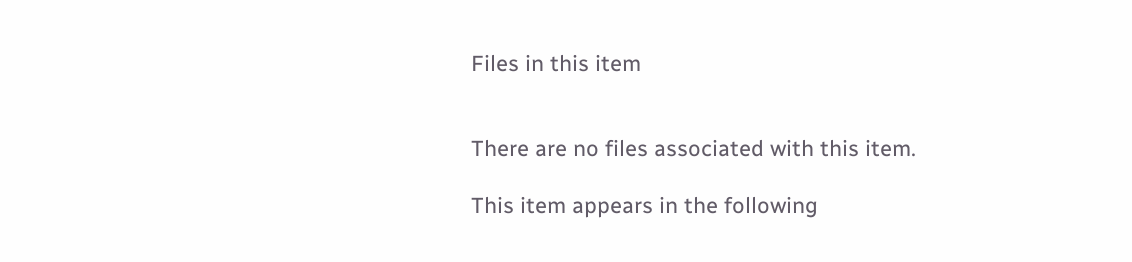Files in this item


There are no files associated with this item.

This item appears in the following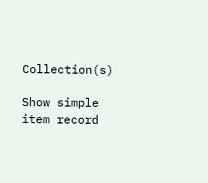Collection(s)

Show simple item record